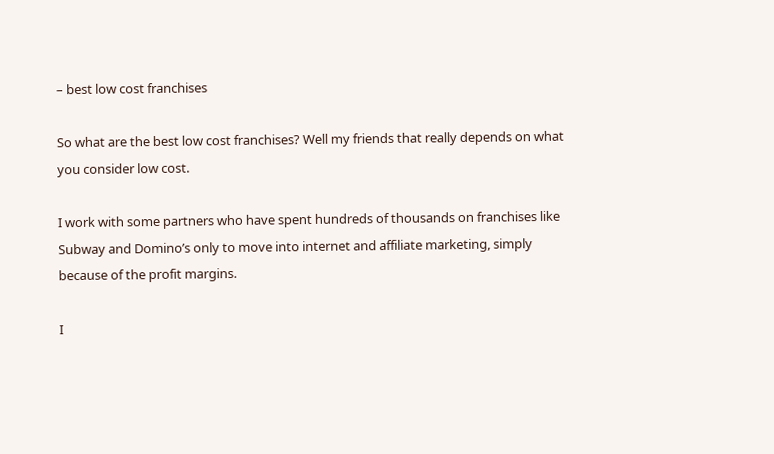– best low cost franchises

So what are the best low cost franchises? Well my friends that really depends on what you consider low cost.

I work with some partners who have spent hundreds of thousands on franchises like Subway and Domino’s only to move into internet and affiliate marketing, simply because of the profit margins.

I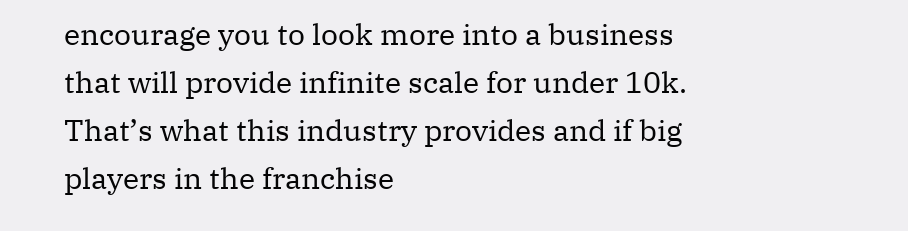encourage you to look more into a business that will provide infinite scale for under 10k. That’s what this industry provides and if big players in the franchise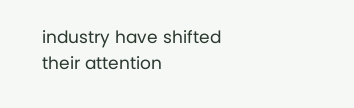industry have shifted their attention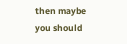then maybe you should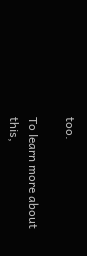too.

To learn more about this,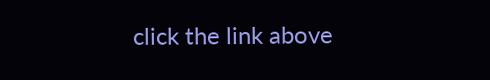click the link above